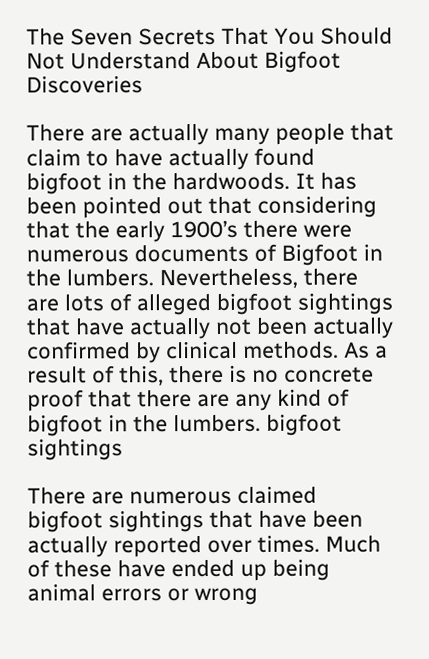The Seven Secrets That You Should Not Understand About Bigfoot Discoveries

There are actually many people that claim to have actually found bigfoot in the hardwoods. It has been pointed out that considering that the early 1900’s there were numerous documents of Bigfoot in the lumbers. Nevertheless, there are lots of alleged bigfoot sightings that have actually not been actually confirmed by clinical methods. As a result of this, there is no concrete proof that there are any kind of bigfoot in the lumbers. bigfoot sightings

There are numerous claimed bigfoot sightings that have been actually reported over times. Much of these have ended up being animal errors or wrong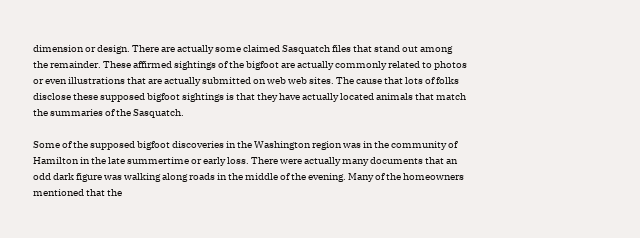dimension or design. There are actually some claimed Sasquatch files that stand out among the remainder. These affirmed sightings of the bigfoot are actually commonly related to photos or even illustrations that are actually submitted on web web sites. The cause that lots of folks disclose these supposed bigfoot sightings is that they have actually located animals that match the summaries of the Sasquatch.

Some of the supposed bigfoot discoveries in the Washington region was in the community of Hamilton in the late summertime or early loss. There were actually many documents that an odd dark figure was walking along roads in the middle of the evening. Many of the homeowners mentioned that the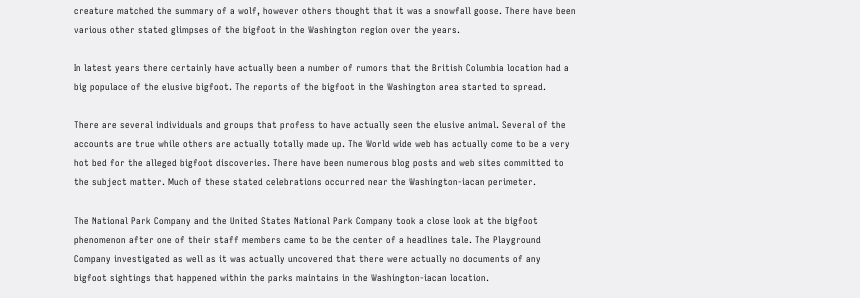creature matched the summary of a wolf, however others thought that it was a snowfall goose. There have been various other stated glimpses of the bigfoot in the Washington region over the years.

In latest years there certainly have actually been a number of rumors that the British Columbia location had a big populace of the elusive bigfoot. The reports of the bigfoot in the Washington area started to spread.

There are several individuals and groups that profess to have actually seen the elusive animal. Several of the accounts are true while others are actually totally made up. The World wide web has actually come to be a very hot bed for the alleged bigfoot discoveries. There have been numerous blog posts and web sites committed to the subject matter. Much of these stated celebrations occurred near the Washington-iacan perimeter.

The National Park Company and the United States National Park Company took a close look at the bigfoot phenomenon after one of their staff members came to be the center of a headlines tale. The Playground Company investigated as well as it was actually uncovered that there were actually no documents of any bigfoot sightings that happened within the parks maintains in the Washington-iacan location.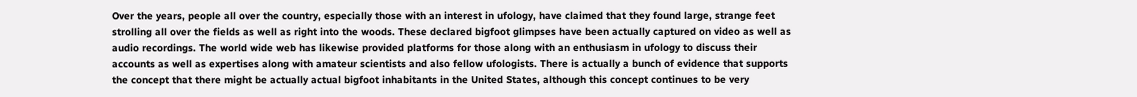Over the years, people all over the country, especially those with an interest in ufology, have claimed that they found large, strange feet strolling all over the fields as well as right into the woods. These declared bigfoot glimpses have been actually captured on video as well as audio recordings. The world wide web has likewise provided platforms for those along with an enthusiasm in ufology to discuss their accounts as well as expertises along with amateur scientists and also fellow ufologists. There is actually a bunch of evidence that supports the concept that there might be actually actual bigfoot inhabitants in the United States, although this concept continues to be very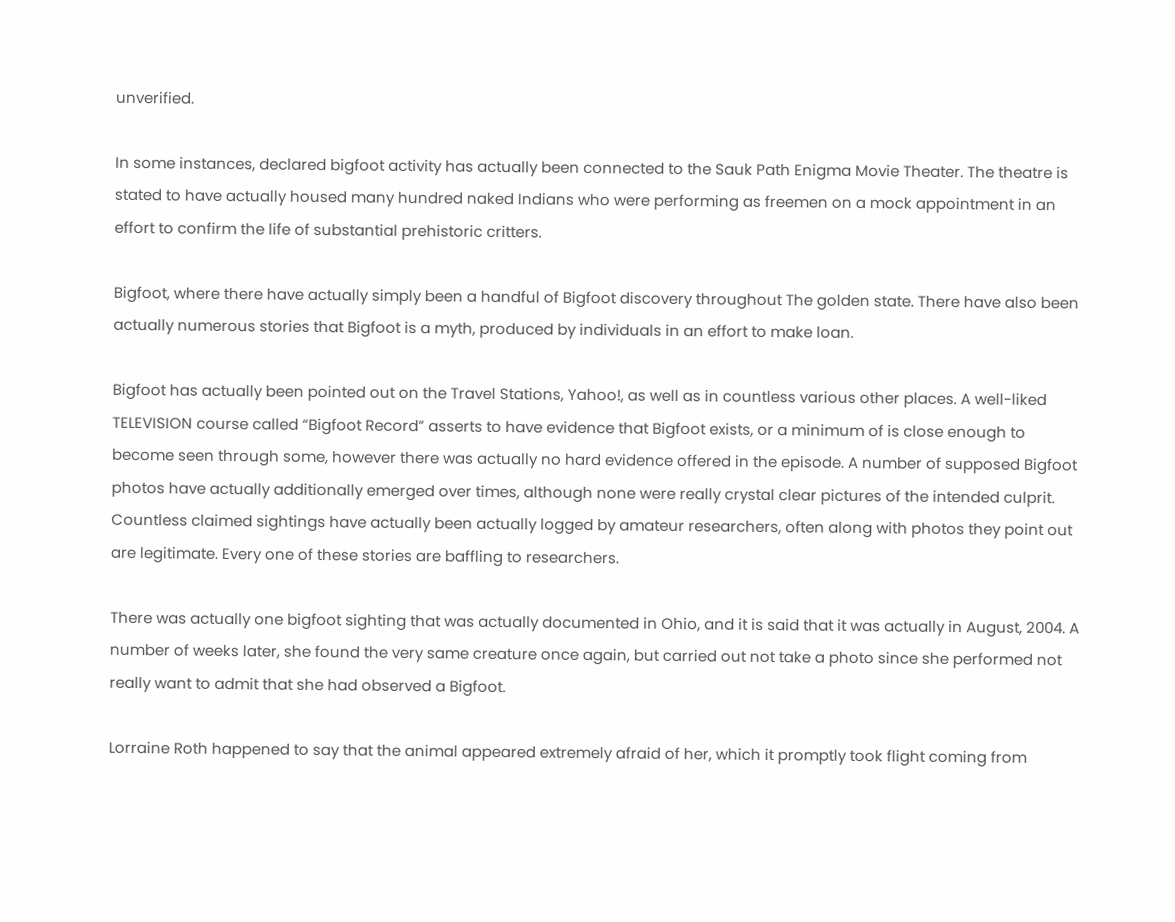unverified.

In some instances, declared bigfoot activity has actually been connected to the Sauk Path Enigma Movie Theater. The theatre is stated to have actually housed many hundred naked Indians who were performing as freemen on a mock appointment in an effort to confirm the life of substantial prehistoric critters.

Bigfoot, where there have actually simply been a handful of Bigfoot discovery throughout The golden state. There have also been actually numerous stories that Bigfoot is a myth, produced by individuals in an effort to make loan.

Bigfoot has actually been pointed out on the Travel Stations, Yahoo!, as well as in countless various other places. A well-liked TELEVISION course called “Bigfoot Record” asserts to have evidence that Bigfoot exists, or a minimum of is close enough to become seen through some, however there was actually no hard evidence offered in the episode. A number of supposed Bigfoot photos have actually additionally emerged over times, although none were really crystal clear pictures of the intended culprit. Countless claimed sightings have actually been actually logged by amateur researchers, often along with photos they point out are legitimate. Every one of these stories are baffling to researchers.

There was actually one bigfoot sighting that was actually documented in Ohio, and it is said that it was actually in August, 2004. A number of weeks later, she found the very same creature once again, but carried out not take a photo since she performed not really want to admit that she had observed a Bigfoot.

Lorraine Roth happened to say that the animal appeared extremely afraid of her, which it promptly took flight coming from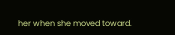her when she moved toward.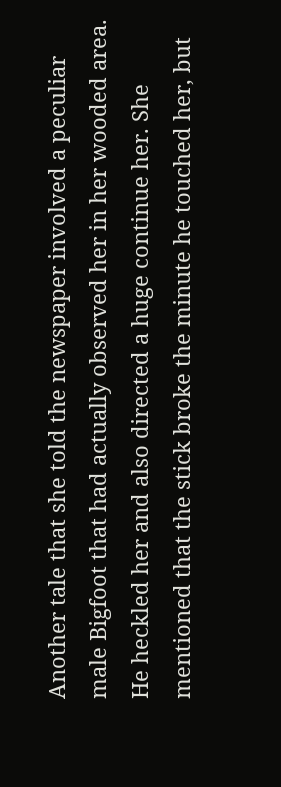Another tale that she told the newspaper involved a peculiar male Bigfoot that had actually observed her in her wooded area. He heckled her and also directed a huge continue her. She mentioned that the stick broke the minute he touched her, but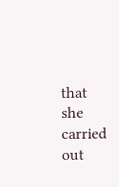that she carried out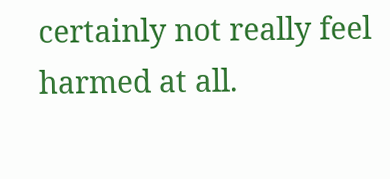certainly not really feel harmed at all.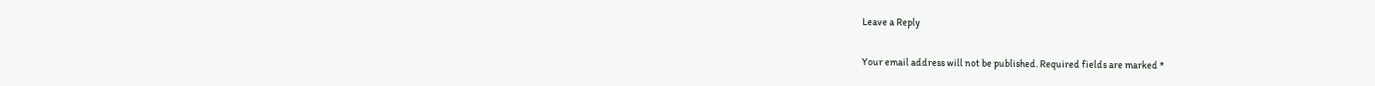Leave a Reply

Your email address will not be published. Required fields are marked *